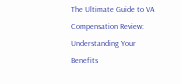The Ultimate Guide to VA Compensation Review: Understanding Your Benefits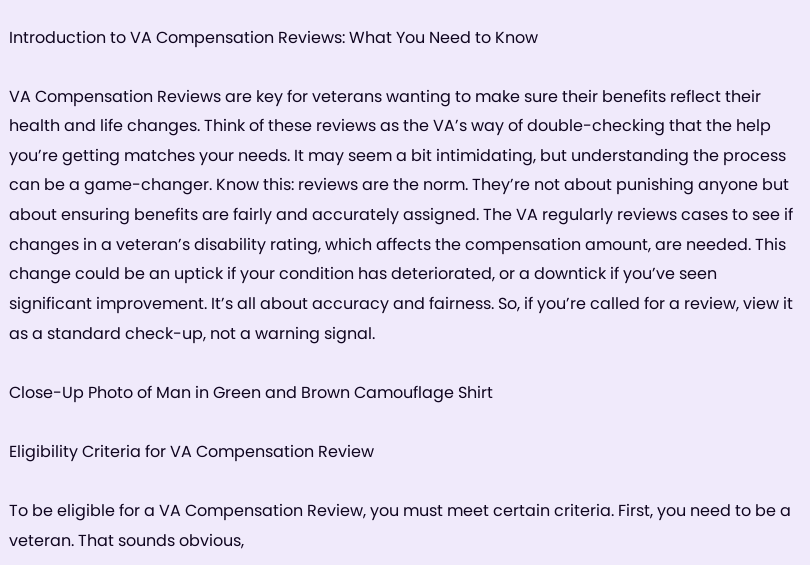Introduction to VA Compensation Reviews: What You Need to Know

VA Compensation Reviews are key for veterans wanting to make sure their benefits reflect their health and life changes. Think of these reviews as the VA’s way of double-checking that the help you’re getting matches your needs. It may seem a bit intimidating, but understanding the process can be a game-changer. Know this: reviews are the norm. They’re not about punishing anyone but about ensuring benefits are fairly and accurately assigned. The VA regularly reviews cases to see if changes in a veteran’s disability rating, which affects the compensation amount, are needed. This change could be an uptick if your condition has deteriorated, or a downtick if you’ve seen significant improvement. It’s all about accuracy and fairness. So, if you’re called for a review, view it as a standard check-up, not a warning signal.

Close-Up Photo of Man in Green and Brown Camouflage Shirt

Eligibility Criteria for VA Compensation Review

To be eligible for a VA Compensation Review, you must meet certain criteria. First, you need to be a veteran. That sounds obvious,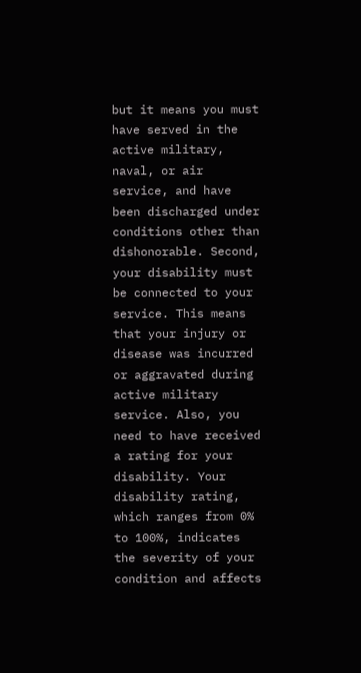but it means you must have served in the active military, naval, or air service, and have been discharged under conditions other than dishonorable. Second, your disability must be connected to your service. This means that your injury or disease was incurred or aggravated during active military service. Also, you need to have received a rating for your disability. Your disability rating, which ranges from 0% to 100%, indicates the severity of your condition and affects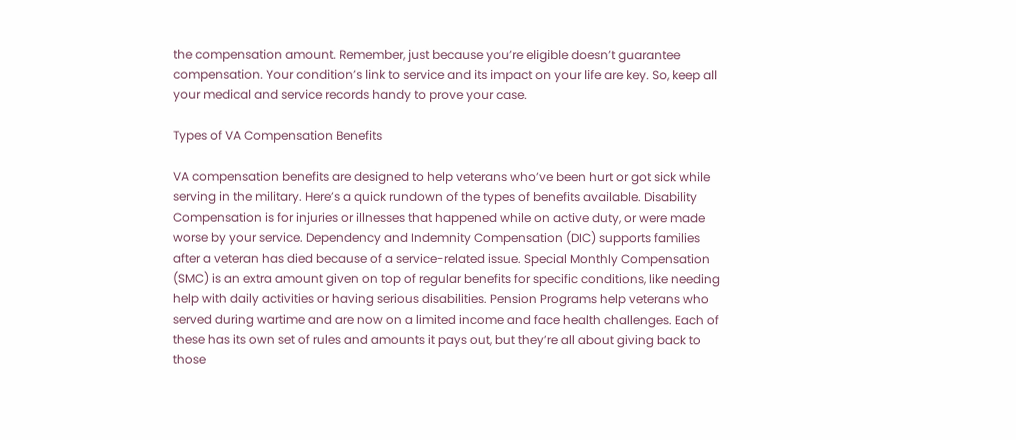the compensation amount. Remember, just because you’re eligible doesn’t guarantee compensation. Your condition’s link to service and its impact on your life are key. So, keep all your medical and service records handy to prove your case.

Types of VA Compensation Benefits

VA compensation benefits are designed to help veterans who’ve been hurt or got sick while serving in the military. Here’s a quick rundown of the types of benefits available. Disability Compensation is for injuries or illnesses that happened while on active duty, or were made worse by your service. Dependency and Indemnity Compensation (DIC) supports families after a veteran has died because of a service-related issue. Special Monthly Compensation (SMC) is an extra amount given on top of regular benefits for specific conditions, like needing help with daily activities or having serious disabilities. Pension Programs help veterans who served during wartime and are now on a limited income and face health challenges. Each of these has its own set of rules and amounts it pays out, but they’re all about giving back to those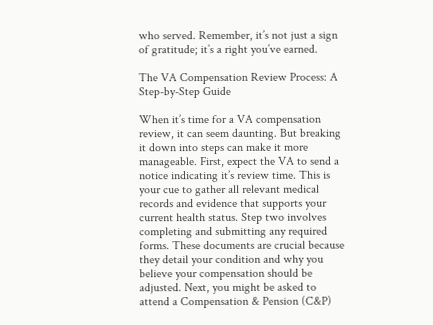who served. Remember, it’s not just a sign of gratitude; it’s a right you’ve earned.

The VA Compensation Review Process: A Step-by-Step Guide

When it’s time for a VA compensation review, it can seem daunting. But breaking it down into steps can make it more manageable. First, expect the VA to send a notice indicating it’s review time. This is your cue to gather all relevant medical records and evidence that supports your current health status. Step two involves completing and submitting any required forms. These documents are crucial because they detail your condition and why you believe your compensation should be adjusted. Next, you might be asked to attend a Compensation & Pension (C&P)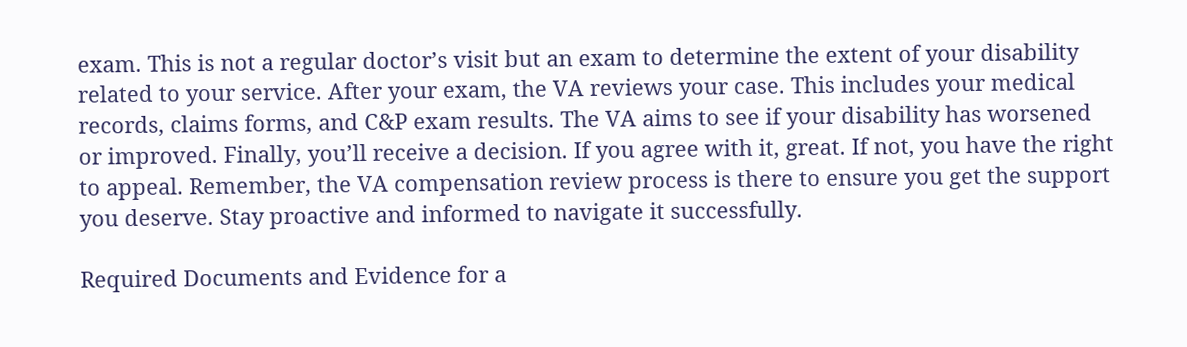exam. This is not a regular doctor’s visit but an exam to determine the extent of your disability related to your service. After your exam, the VA reviews your case. This includes your medical records, claims forms, and C&P exam results. The VA aims to see if your disability has worsened or improved. Finally, you’ll receive a decision. If you agree with it, great. If not, you have the right to appeal. Remember, the VA compensation review process is there to ensure you get the support you deserve. Stay proactive and informed to navigate it successfully.

Required Documents and Evidence for a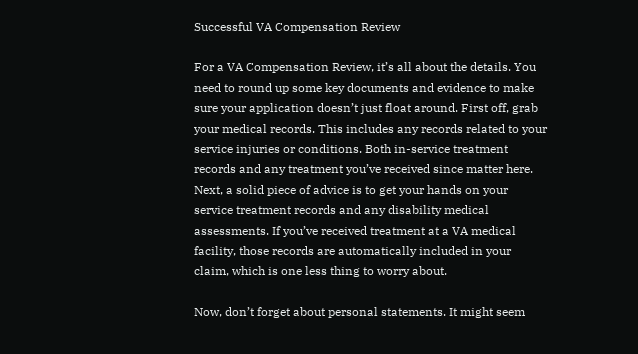Successful VA Compensation Review

For a VA Compensation Review, it’s all about the details. You need to round up some key documents and evidence to make sure your application doesn’t just float around. First off, grab your medical records. This includes any records related to your service injuries or conditions. Both in-service treatment records and any treatment you’ve received since matter here. Next, a solid piece of advice is to get your hands on your service treatment records and any disability medical assessments. If you’ve received treatment at a VA medical facility, those records are automatically included in your claim, which is one less thing to worry about.

Now, don’t forget about personal statements. It might seem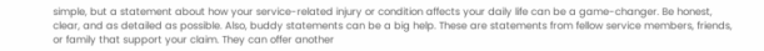simple, but a statement about how your service-related injury or condition affects your daily life can be a game-changer. Be honest, clear, and as detailed as possible. Also, buddy statements can be a big help. These are statements from fellow service members, friends, or family that support your claim. They can offer another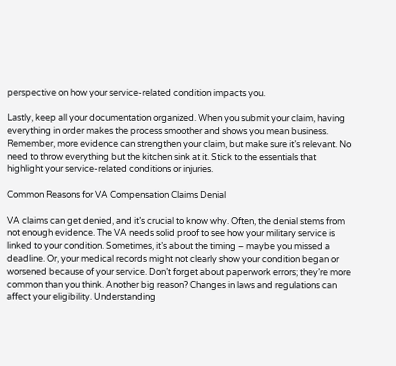perspective on how your service-related condition impacts you.

Lastly, keep all your documentation organized. When you submit your claim, having everything in order makes the process smoother and shows you mean business. Remember, more evidence can strengthen your claim, but make sure it’s relevant. No need to throw everything but the kitchen sink at it. Stick to the essentials that highlight your service-related conditions or injuries.

Common Reasons for VA Compensation Claims Denial

VA claims can get denied, and it’s crucial to know why. Often, the denial stems from not enough evidence. The VA needs solid proof to see how your military service is linked to your condition. Sometimes, it’s about the timing – maybe you missed a deadline. Or, your medical records might not clearly show your condition began or worsened because of your service. Don’t forget about paperwork errors; they’re more common than you think. Another big reason? Changes in laws and regulations can affect your eligibility. Understanding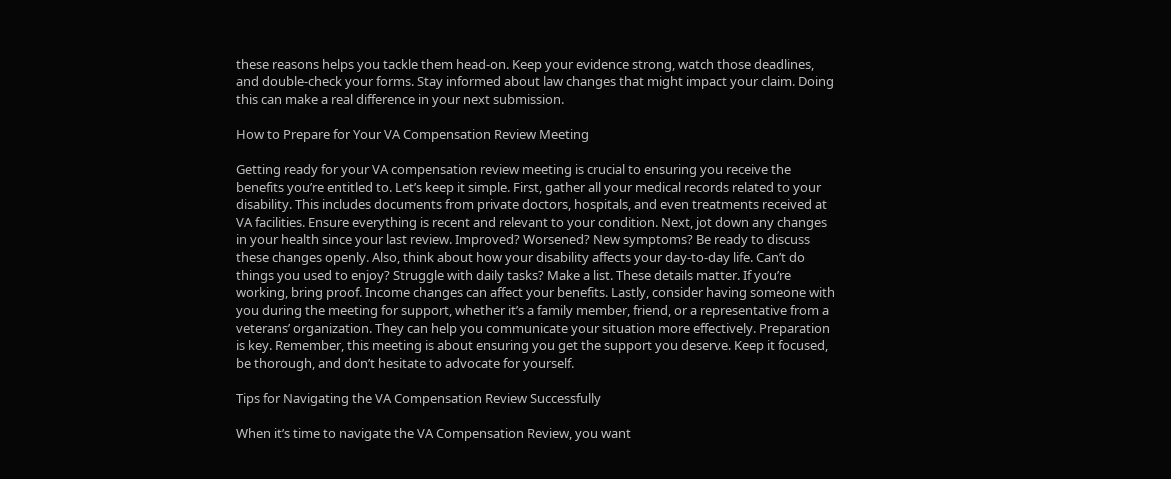these reasons helps you tackle them head-on. Keep your evidence strong, watch those deadlines, and double-check your forms. Stay informed about law changes that might impact your claim. Doing this can make a real difference in your next submission.

How to Prepare for Your VA Compensation Review Meeting

Getting ready for your VA compensation review meeting is crucial to ensuring you receive the benefits you’re entitled to. Let’s keep it simple. First, gather all your medical records related to your disability. This includes documents from private doctors, hospitals, and even treatments received at VA facilities. Ensure everything is recent and relevant to your condition. Next, jot down any changes in your health since your last review. Improved? Worsened? New symptoms? Be ready to discuss these changes openly. Also, think about how your disability affects your day-to-day life. Can’t do things you used to enjoy? Struggle with daily tasks? Make a list. These details matter. If you’re working, bring proof. Income changes can affect your benefits. Lastly, consider having someone with you during the meeting for support, whether it’s a family member, friend, or a representative from a veterans’ organization. They can help you communicate your situation more effectively. Preparation is key. Remember, this meeting is about ensuring you get the support you deserve. Keep it focused, be thorough, and don’t hesitate to advocate for yourself.

Tips for Navigating the VA Compensation Review Successfully

When it’s time to navigate the VA Compensation Review, you want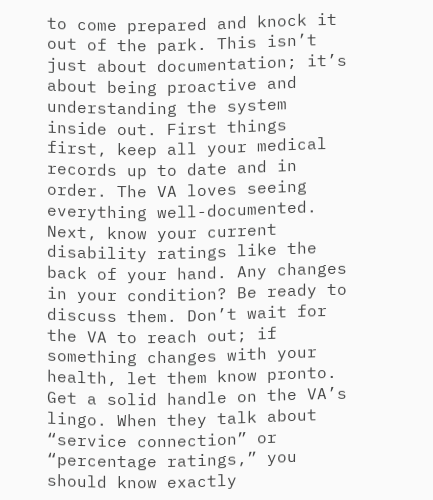to come prepared and knock it out of the park. This isn’t just about documentation; it’s about being proactive and understanding the system inside out. First things first, keep all your medical records up to date and in order. The VA loves seeing everything well-documented. Next, know your current disability ratings like the back of your hand. Any changes in your condition? Be ready to discuss them. Don’t wait for the VA to reach out; if something changes with your health, let them know pronto. Get a solid handle on the VA’s lingo. When they talk about “service connection” or “percentage ratings,” you should know exactly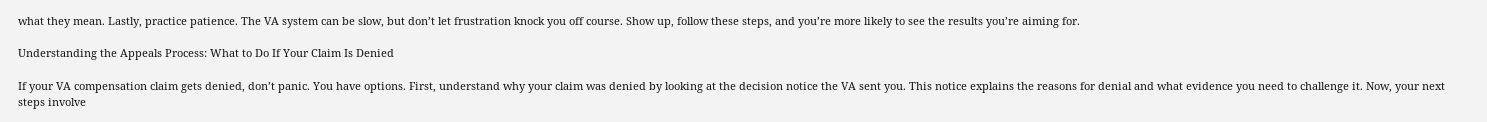what they mean. Lastly, practice patience. The VA system can be slow, but don’t let frustration knock you off course. Show up, follow these steps, and you’re more likely to see the results you’re aiming for.

Understanding the Appeals Process: What to Do If Your Claim Is Denied

If your VA compensation claim gets denied, don’t panic. You have options. First, understand why your claim was denied by looking at the decision notice the VA sent you. This notice explains the reasons for denial and what evidence you need to challenge it. Now, your next steps involve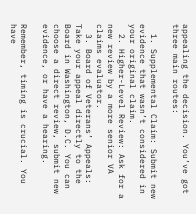appealing the decision. You’ve got three main routes:

  1. Supplemental Claim: Submit new evidence that wasn’t considered in your original claim.
  2. Higher-Level Review: Ask for a new review by a more senior VA claims evaluator.
  3. Board of Veterans’ Appeals: Take your appeal directly to the Board in Washington, D.C. You can choose a direct review, submit new evidence, or have a hearing.

Remember, timing is crucial. You have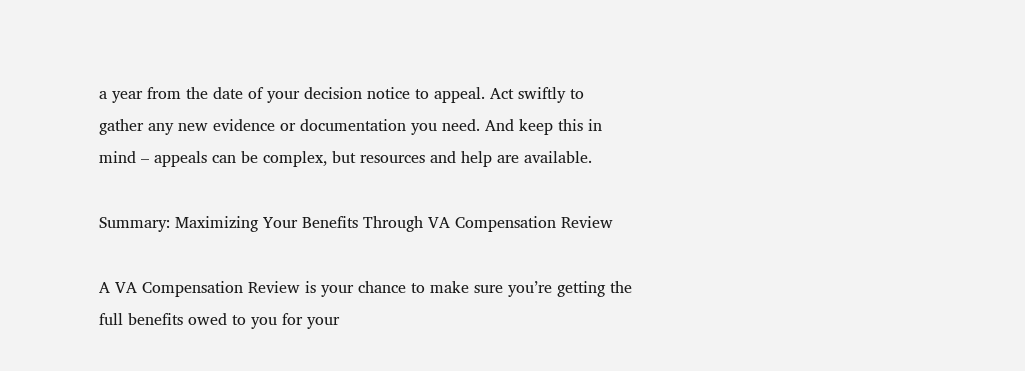a year from the date of your decision notice to appeal. Act swiftly to gather any new evidence or documentation you need. And keep this in mind – appeals can be complex, but resources and help are available.

Summary: Maximizing Your Benefits Through VA Compensation Review

A VA Compensation Review is your chance to make sure you’re getting the full benefits owed to you for your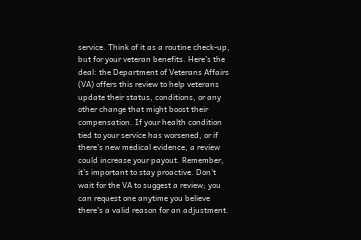service. Think of it as a routine check-up, but for your veteran benefits. Here’s the deal: the Department of Veterans Affairs (VA) offers this review to help veterans update their status, conditions, or any other change that might boost their compensation. If your health condition tied to your service has worsened, or if there’s new medical evidence, a review could increase your payout. Remember, it’s important to stay proactive. Don’t wait for the VA to suggest a review; you can request one anytime you believe there’s a valid reason for an adjustment.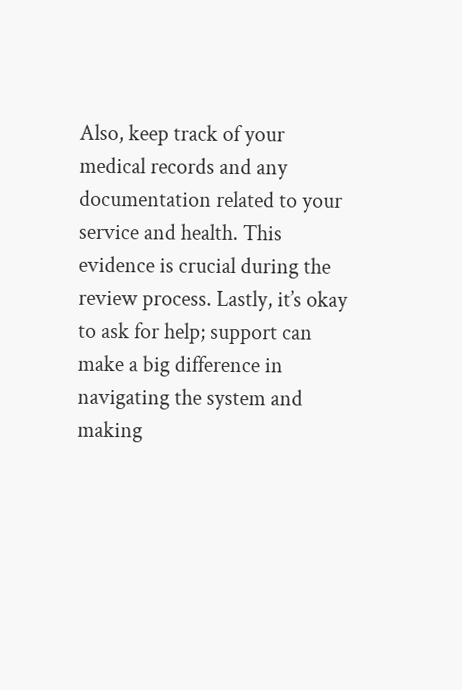Also, keep track of your medical records and any documentation related to your service and health. This evidence is crucial during the review process. Lastly, it’s okay to ask for help; support can make a big difference in navigating the system and making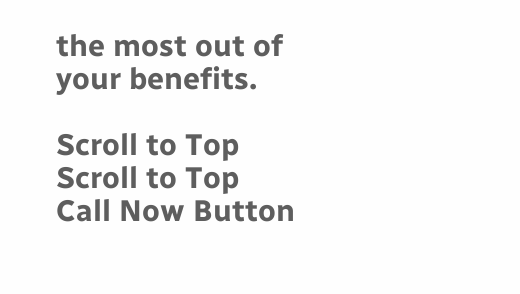the most out of your benefits.

Scroll to Top
Scroll to Top
Call Now Button